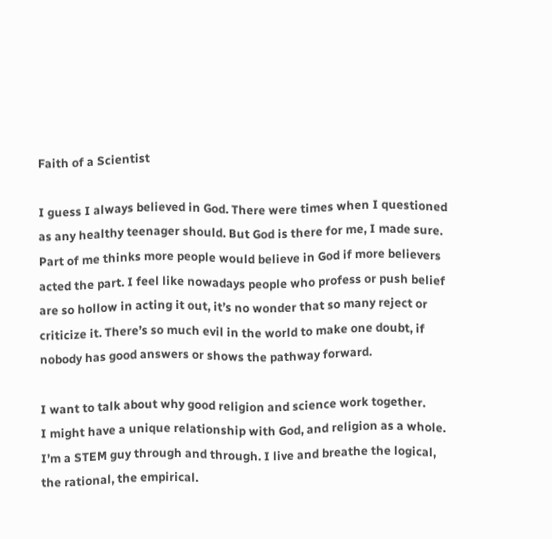Faith of a Scientist

I guess I always believed in God. There were times when I questioned as any healthy teenager should. But God is there for me, I made sure. Part of me thinks more people would believe in God if more believers acted the part. I feel like nowadays people who profess or push belief are so hollow in acting it out, it’s no wonder that so many reject or criticize it. There’s so much evil in the world to make one doubt, if nobody has good answers or shows the pathway forward.

I want to talk about why good religion and science work together.
I might have a unique relationship with God, and religion as a whole. I’m a STEM guy through and through. I live and breathe the logical, the rational, the empirical.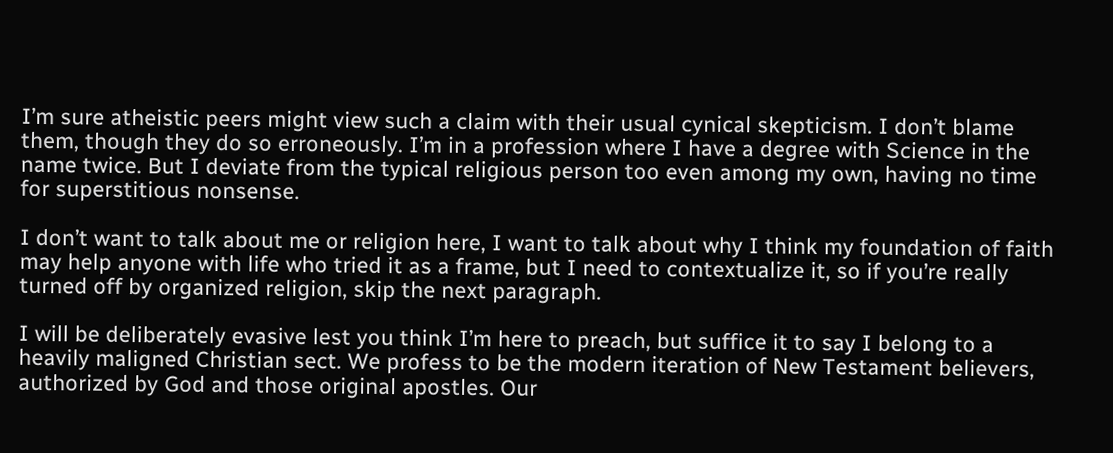I’m sure atheistic peers might view such a claim with their usual cynical skepticism. I don’t blame them, though they do so erroneously. I’m in a profession where I have a degree with Science in the name twice. But I deviate from the typical religious person too even among my own, having no time for superstitious nonsense.

I don’t want to talk about me or religion here, I want to talk about why I think my foundation of faith may help anyone with life who tried it as a frame, but I need to contextualize it, so if you’re really turned off by organized religion, skip the next paragraph.

I will be deliberately evasive lest you think I’m here to preach, but suffice it to say I belong to a heavily maligned Christian sect. We profess to be the modern iteration of New Testament believers, authorized by God and those original apostles. Our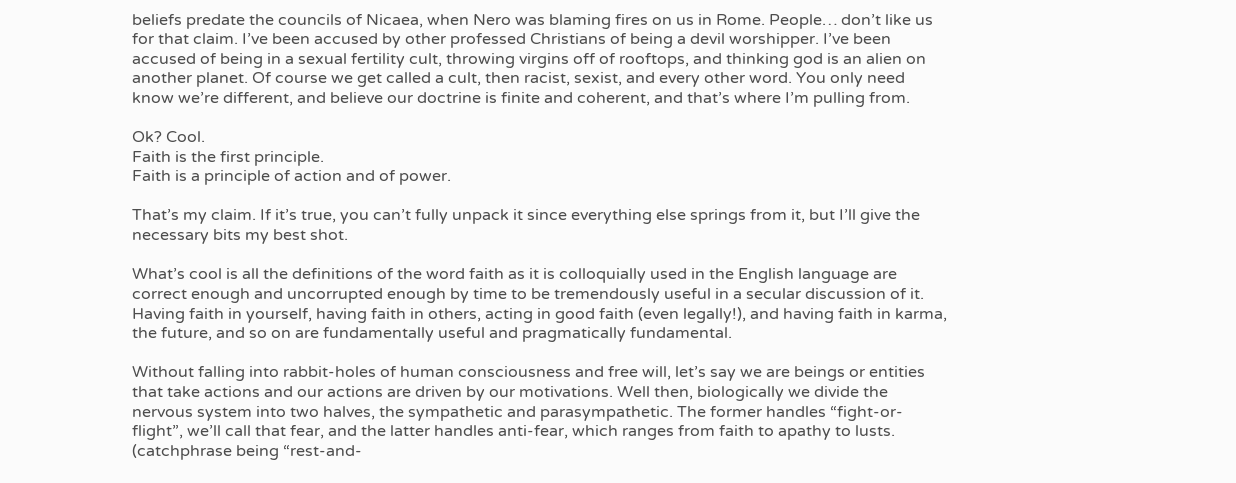beliefs predate the councils of Nicaea, when Nero was blaming fires on us in Rome. People… don’t like us for that claim. I’ve been accused by other professed Christians of being a devil worshipper. I’ve been accused of being in a sexual fertility cult, throwing virgins off of rooftops, and thinking god is an alien on another planet. Of course we get called a cult, then racist, sexist, and every other word. You only need know we’re different, and believe our doctrine is finite and coherent, and that’s where I’m pulling from.

Ok? Cool.
Faith is the first principle.
Faith is a principle of action and of power.

That’s my claim. If it’s true, you can’t fully unpack it since everything else springs from it, but I’ll give the necessary bits my best shot.

What’s cool is all the definitions of the word faith as it is colloquially used in the English language are correct enough and uncorrupted enough by time to be tremendously useful in a secular discussion of it. Having faith in yourself, having faith in others, acting in good faith (even legally!), and having faith in karma, the future, and so on are fundamentally useful and pragmatically fundamental.

Without falling into rabbit-holes of human consciousness and free will, let’s say we are beings or entities that take actions and our actions are driven by our motivations. Well then, biologically we divide the nervous system into two halves, the sympathetic and parasympathetic. The former handles “fight-or-flight”, we’ll call that fear, and the latter handles anti-fear, which ranges from faith to apathy to lusts. (catchphrase being “rest-and-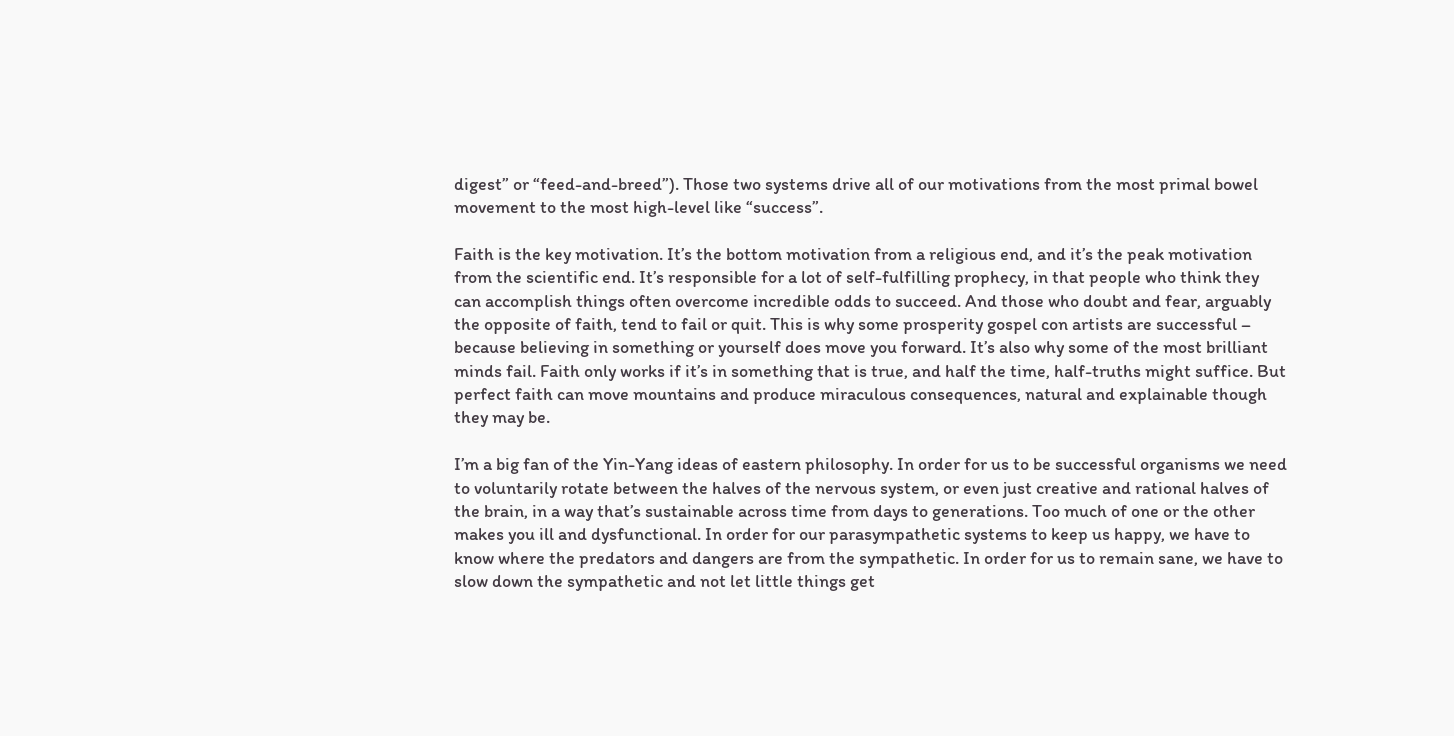digest” or “feed-and-breed”). Those two systems drive all of our motivations from the most primal bowel movement to the most high-level like “success”.

Faith is the key motivation. It’s the bottom motivation from a religious end, and it’s the peak motivation from the scientific end. It’s responsible for a lot of self-fulfilling prophecy, in that people who think they can accomplish things often overcome incredible odds to succeed. And those who doubt and fear, arguably the opposite of faith, tend to fail or quit. This is why some prosperity gospel con artists are successful – because believing in something or yourself does move you forward. It’s also why some of the most brilliant minds fail. Faith only works if it’s in something that is true, and half the time, half-truths might suffice. But perfect faith can move mountains and produce miraculous consequences, natural and explainable though they may be.

I’m a big fan of the Yin-Yang ideas of eastern philosophy. In order for us to be successful organisms we need to voluntarily rotate between the halves of the nervous system, or even just creative and rational halves of the brain, in a way that’s sustainable across time from days to generations. Too much of one or the other makes you ill and dysfunctional. In order for our parasympathetic systems to keep us happy, we have to know where the predators and dangers are from the sympathetic. In order for us to remain sane, we have to slow down the sympathetic and not let little things get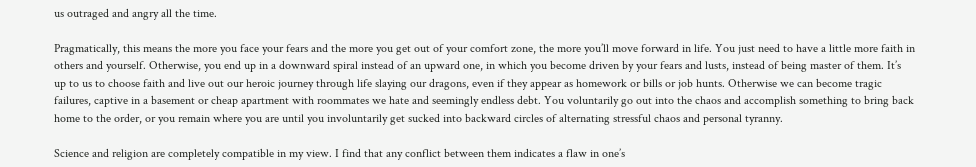us outraged and angry all the time.

Pragmatically, this means the more you face your fears and the more you get out of your comfort zone, the more you’ll move forward in life. You just need to have a little more faith in others and yourself. Otherwise, you end up in a downward spiral instead of an upward one, in which you become driven by your fears and lusts, instead of being master of them. It’s up to us to choose faith and live out our heroic journey through life slaying our dragons, even if they appear as homework or bills or job hunts. Otherwise we can become tragic failures, captive in a basement or cheap apartment with roommates we hate and seemingly endless debt. You voluntarily go out into the chaos and accomplish something to bring back home to the order, or you remain where you are until you involuntarily get sucked into backward circles of alternating stressful chaos and personal tyranny.

Science and religion are completely compatible in my view. I find that any conflict between them indicates a flaw in one’s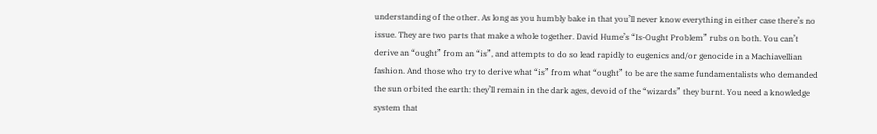understanding of the other. As long as you humbly bake in that you’ll never know everything in either case there’s no issue. They are two parts that make a whole together. David Hume’s “Is-Ought Problem” rubs on both. You can’t derive an “ought” from an “is”, and attempts to do so lead rapidly to eugenics and/or genocide in a Machiavellian fashion. And those who try to derive what “is” from what “ought” to be are the same fundamentalists who demanded the sun orbited the earth: they’ll remain in the dark ages, devoid of the “wizards” they burnt. You need a knowledge system that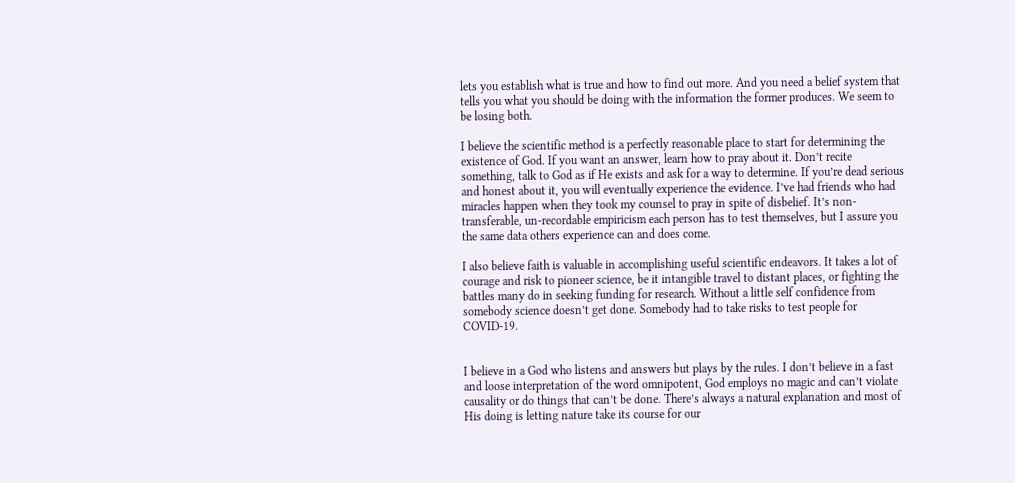lets you establish what is true and how to find out more. And you need a belief system that tells you what you should be doing with the information the former produces. We seem to be losing both.

I believe the scientific method is a perfectly reasonable place to start for determining the existence of God. If you want an answer, learn how to pray about it. Don’t recite something, talk to God as if He exists and ask for a way to determine. If you’re dead serious and honest about it, you will eventually experience the evidence. I’ve had friends who had miracles happen when they took my counsel to pray in spite of disbelief. It’s non-transferable, un-recordable empiricism each person has to test themselves, but I assure you the same data others experience can and does come.

I also believe faith is valuable in accomplishing useful scientific endeavors. It takes a lot of courage and risk to pioneer science, be it intangible travel to distant places, or fighting the battles many do in seeking funding for research. Without a little self confidence from somebody science doesn’t get done. Somebody had to take risks to test people for COVID-19.


I believe in a God who listens and answers but plays by the rules. I don’t believe in a fast and loose interpretation of the word omnipotent, God employs no magic and can’t violate causality or do things that can’t be done. There’s always a natural explanation and most of His doing is letting nature take its course for our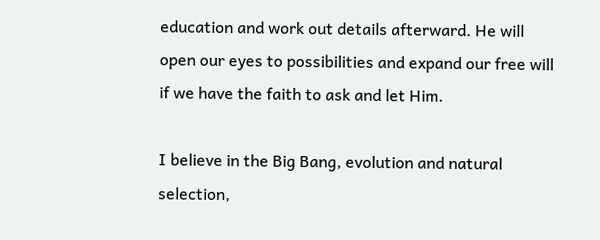education and work out details afterward. He will open our eyes to possibilities and expand our free will if we have the faith to ask and let Him.

I believe in the Big Bang, evolution and natural selection,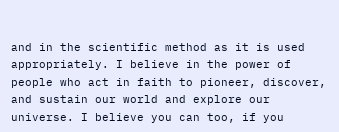and in the scientific method as it is used appropriately. I believe in the power of people who act in faith to pioneer, discover, and sustain our world and explore our universe. I believe you can too, if you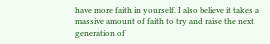have more faith in yourself. I also believe it takes a massive amount of faith to try and raise the next generation of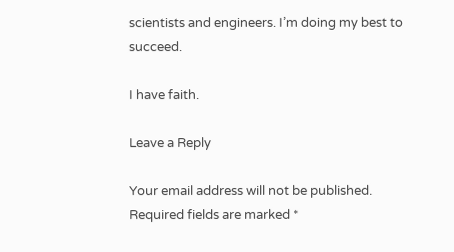scientists and engineers. I’m doing my best to succeed.

I have faith.

Leave a Reply

Your email address will not be published. Required fields are marked *